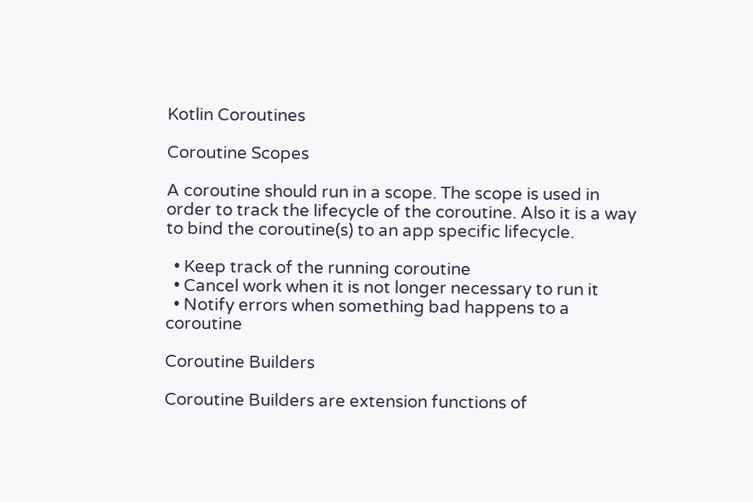Kotlin Coroutines

Coroutine Scopes

A coroutine should run in a scope. The scope is used in order to track the lifecycle of the coroutine. Also it is a way to bind the coroutine(s) to an app specific lifecycle.

  • Keep track of the running coroutine
  • Cancel work when it is not longer necessary to run it
  • Notify errors when something bad happens to a coroutine

Coroutine Builders

Coroutine Builders are extension functions of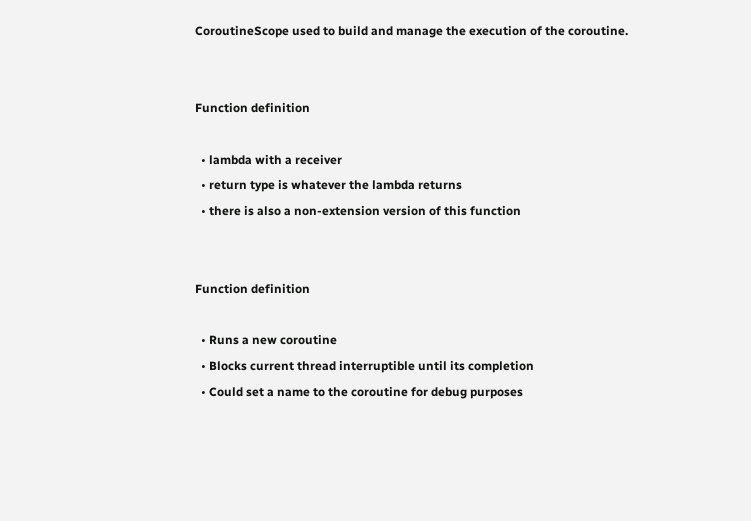CoroutineScope used to build and manage the execution of the coroutine.


Function definition

  • lambda with a receiver
  • return type is whatever the lambda returns
  • there is also a non-extension version of this function


Function definition

  • Runs a new coroutine
  • Blocks current thread interruptible until its completion
  • Could set a name to the coroutine for debug purposes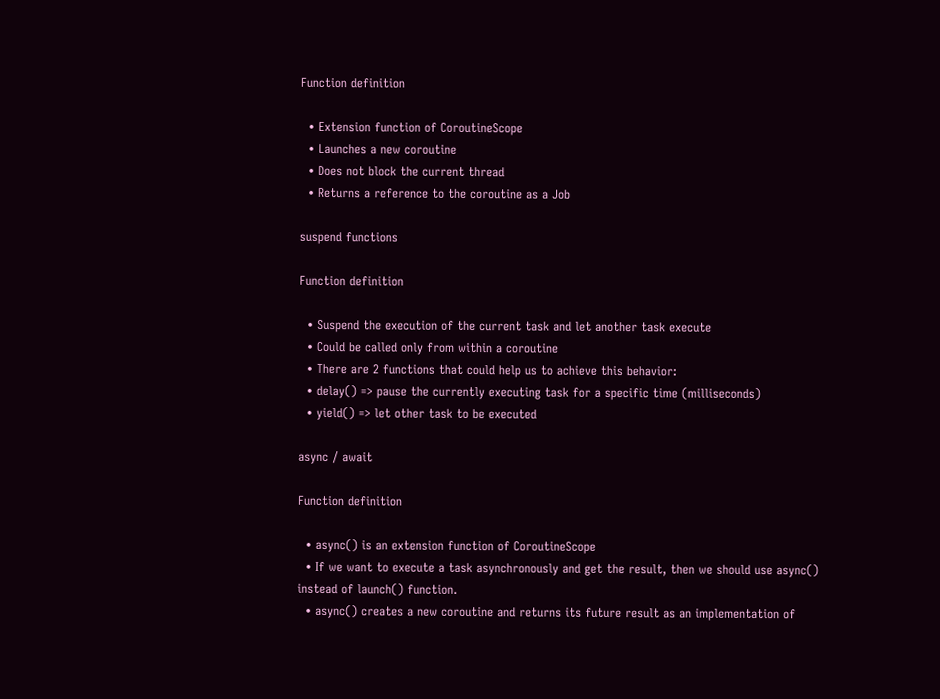Function definition

  • Extension function of CoroutineScope
  • Launches a new coroutine
  • Does not block the current thread
  • Returns a reference to the coroutine as a Job

suspend functions

Function definition

  • Suspend the execution of the current task and let another task execute
  • Could be called only from within a coroutine
  • There are 2 functions that could help us to achieve this behavior:
  • delay() => pause the currently executing task for a specific time (milliseconds)
  • yield() => let other task to be executed

async / await

Function definition

  • async() is an extension function of CoroutineScope
  • If we want to execute a task asynchronously and get the result, then we should use async() instead of launch() function.
  • async() creates a new coroutine and returns its future result as an implementation of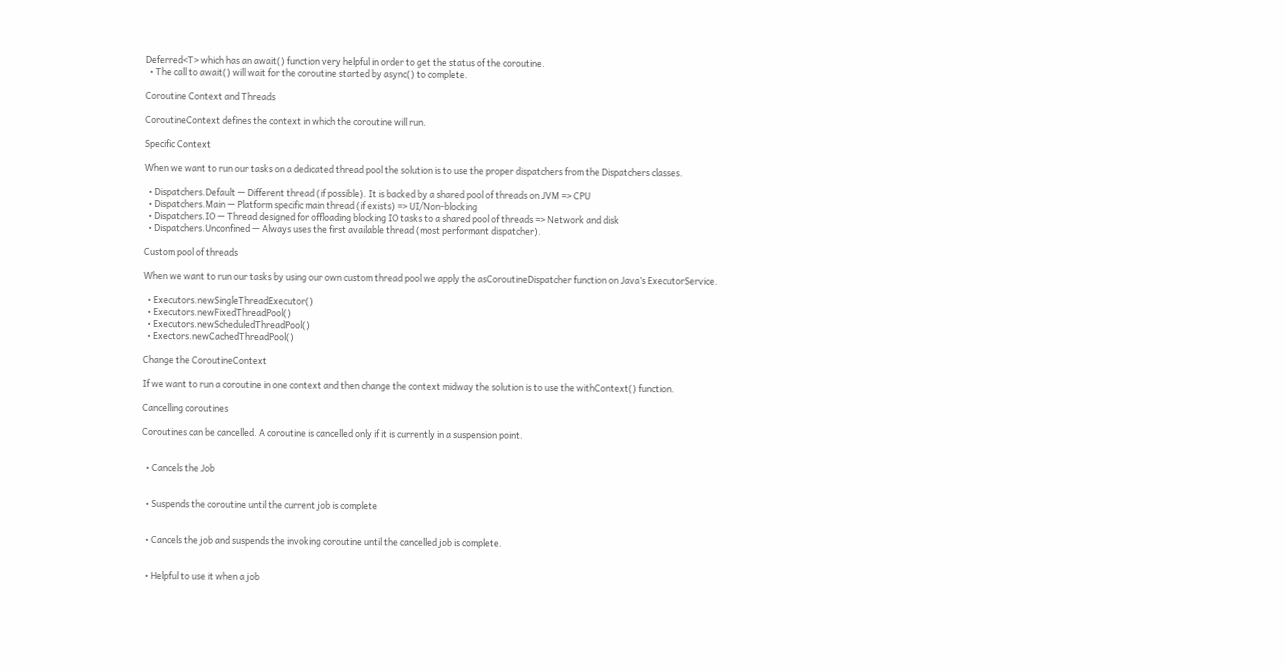Deferred<T> which has an await() function very helpful in order to get the status of the coroutine.
  • The call to await() will wait for the coroutine started by async() to complete.

Coroutine Context and Threads

CoroutineContext defines the context in which the coroutine will run.

Specific Context

When we want to run our tasks on a dedicated thread pool the solution is to use the proper dispatchers from the Dispatchers classes.

  • Dispatchers.Default — Different thread (if possible). It is backed by a shared pool of threads on JVM => CPU
  • Dispatchers.Main — Platform specific main thread (if exists) => UI/Non-blocking
  • Dispatchers.IO — Thread designed for offloading blocking IO tasks to a shared pool of threads => Network and disk
  • Dispatchers.Unconfined — Always uses the first available thread (most performant dispatcher).

Custom pool of threads

When we want to run our tasks by using our own custom thread pool we apply the asCoroutineDispatcher function on Java’s ExecutorService.

  • Executors.newSingleThreadExecutor()
  • Executors.newFixedThreadPool()
  • Executors.newScheduledThreadPool()
  • Exectors.newCachedThreadPool()

Change the CoroutineContext

If we want to run a coroutine in one context and then change the context midway the solution is to use the withContext() function.

Cancelling coroutines

Coroutines can be cancelled. A coroutine is cancelled only if it is currently in a suspension point.


  • Cancels the Job


  • Suspends the coroutine until the current job is complete


  • Cancels the job and suspends the invoking coroutine until the cancelled job is complete.


  • Helpful to use it when a job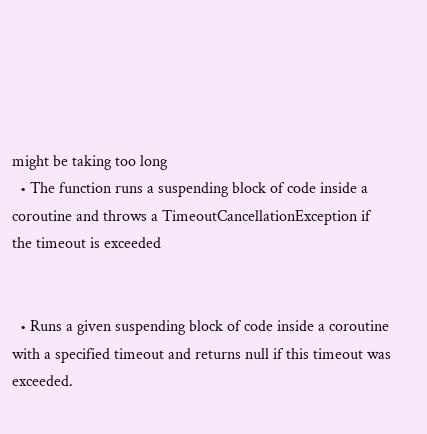might be taking too long
  • The function runs a suspending block of code inside a coroutine and throws a TimeoutCancellationException if the timeout is exceeded


  • Runs a given suspending block of code inside a coroutine with a specified timeout and returns null if this timeout was exceeded.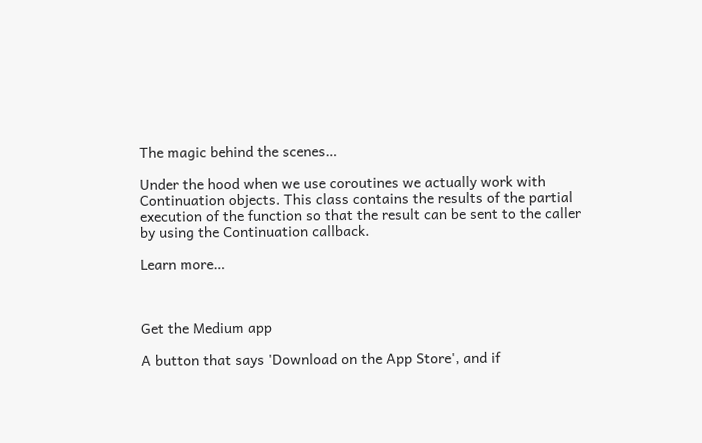The magic behind the scenes…

Under the hood when we use coroutines we actually work with Continuation objects. This class contains the results of the partial execution of the function so that the result can be sent to the caller by using the Continuation callback.

Learn more…



Get the Medium app

A button that says 'Download on the App Store', and if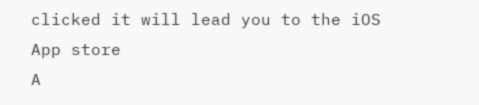clicked it will lead you to the iOS App store
A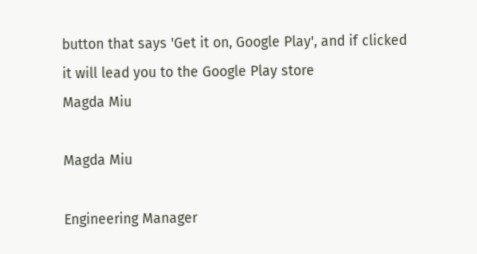button that says 'Get it on, Google Play', and if clicked it will lead you to the Google Play store
Magda Miu

Magda Miu

Engineering Manager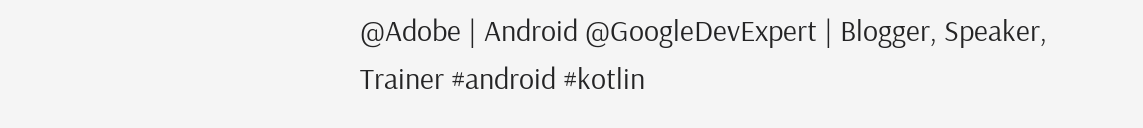@Adobe | Android @GoogleDevExpert | Blogger, Speaker, Trainer #android #kotlin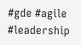#gde #agile #leadership